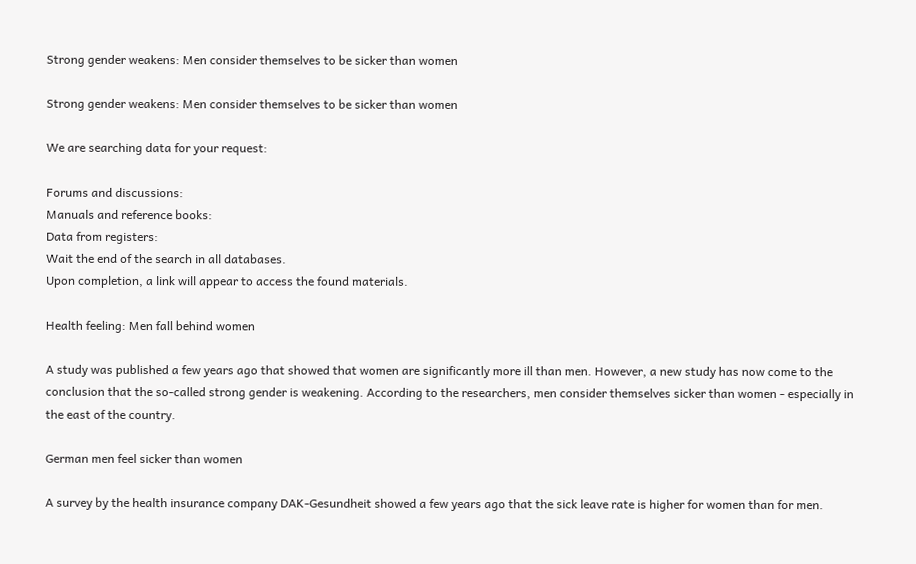Strong gender weakens: Men consider themselves to be sicker than women

Strong gender weakens: Men consider themselves to be sicker than women

We are searching data for your request:

Forums and discussions:
Manuals and reference books:
Data from registers:
Wait the end of the search in all databases.
Upon completion, a link will appear to access the found materials.

Health feeling: Men fall behind women

A study was published a few years ago that showed that women are significantly more ill than men. However, a new study has now come to the conclusion that the so-called strong gender is weakening. According to the researchers, men consider themselves sicker than women - especially in the east of the country.

German men feel sicker than women

A survey by the health insurance company DAK-Gesundheit showed a few years ago that the sick leave rate is higher for women than for men.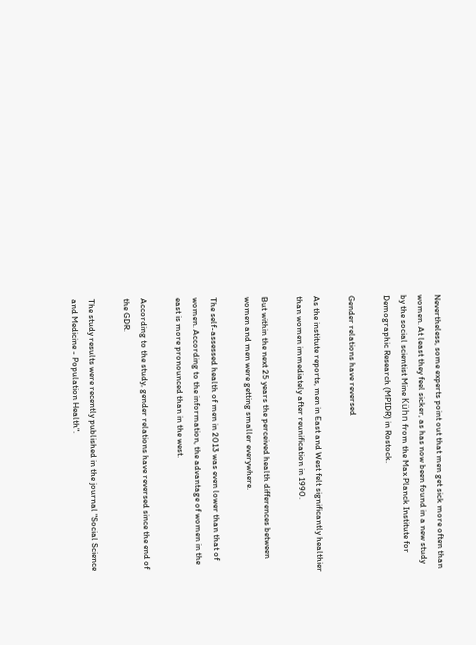Nevertheless, some experts point out that men get sick more often than women. At least they feel sicker, as has now been found in a new study by the social scientist Mine Kühn from the Max Planck Institute for Demographic Research (MPIDR) in Rostock.

Gender relations have reversed

As the institute reports, men in East and West felt significantly healthier than women immediately after reunification in 1990.

But within the next 25 years the perceived health differences between women and men were getting smaller everywhere.

The self-assessed health of men in 2013 was even lower than that of women. According to the information, the advantage of women in the east is more pronounced than in the west.

According to the study, gender relations have reversed since the end of the GDR.

The study results were recently published in the journal "Social Science and Medicine - Population Health".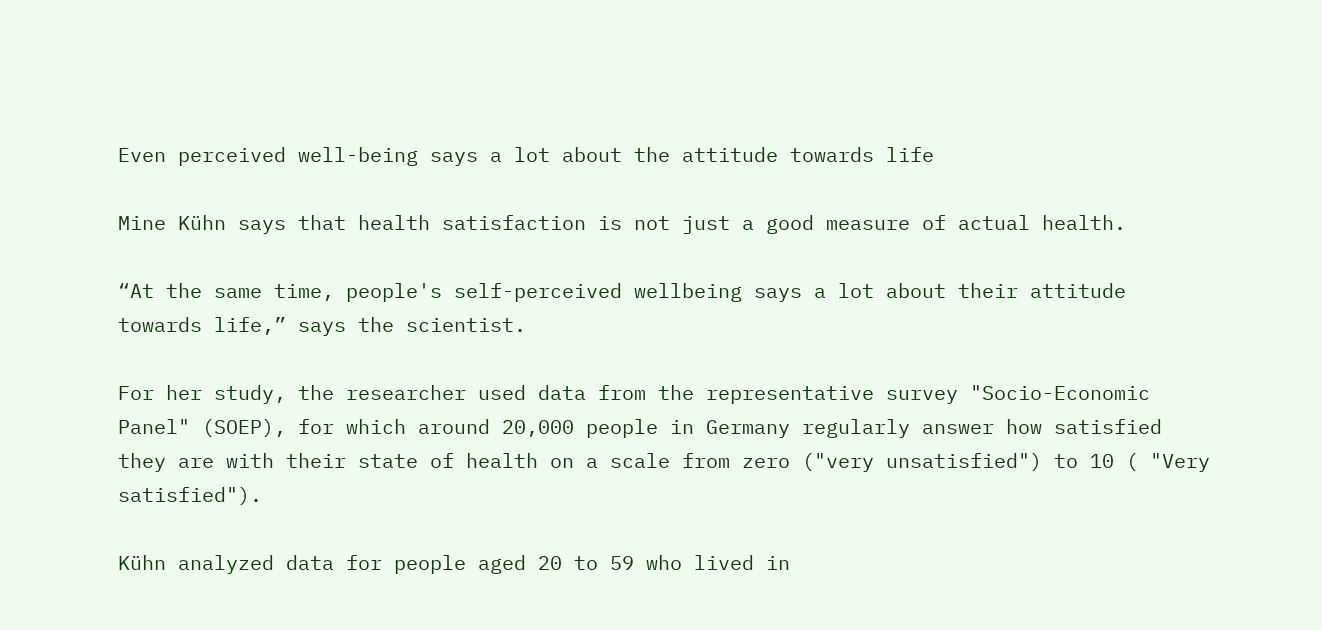Even perceived well-being says a lot about the attitude towards life

Mine Kühn says that health satisfaction is not just a good measure of actual health.

“At the same time, people's self-perceived wellbeing says a lot about their attitude towards life,” says the scientist.

For her study, the researcher used data from the representative survey "Socio-Economic Panel" (SOEP), for which around 20,000 people in Germany regularly answer how satisfied they are with their state of health on a scale from zero ("very unsatisfied") to 10 ( "Very satisfied").

Kühn analyzed data for people aged 20 to 59 who lived in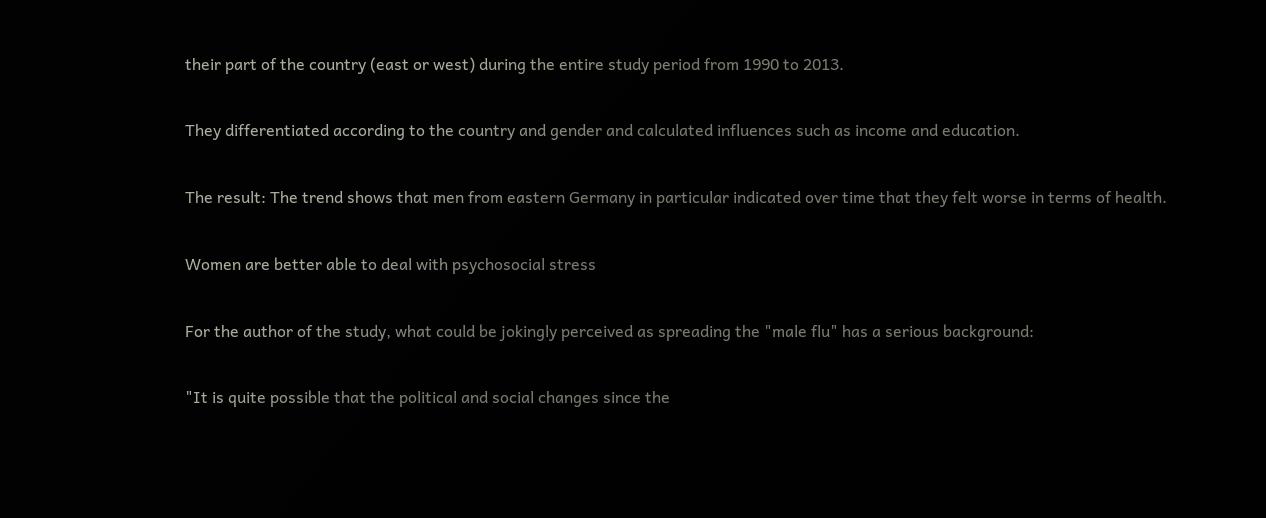their part of the country (east or west) during the entire study period from 1990 to 2013.

They differentiated according to the country and gender and calculated influences such as income and education.

The result: The trend shows that men from eastern Germany in particular indicated over time that they felt worse in terms of health.

Women are better able to deal with psychosocial stress

For the author of the study, what could be jokingly perceived as spreading the "male flu" has a serious background:

"It is quite possible that the political and social changes since the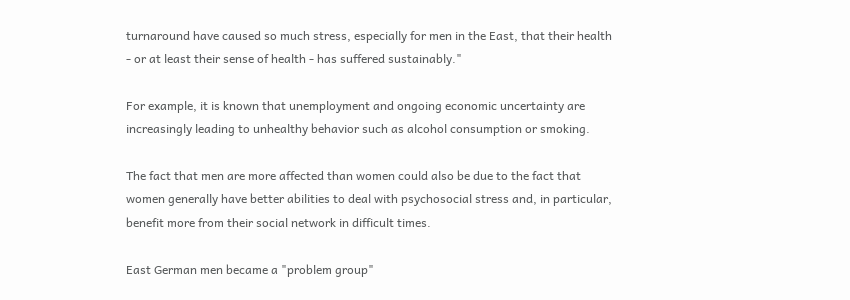turnaround have caused so much stress, especially for men in the East, that their health - or at least their sense of health - has suffered sustainably."

For example, it is known that unemployment and ongoing economic uncertainty are increasingly leading to unhealthy behavior such as alcohol consumption or smoking.

The fact that men are more affected than women could also be due to the fact that women generally have better abilities to deal with psychosocial stress and, in particular, benefit more from their social network in difficult times.

East German men became a "problem group"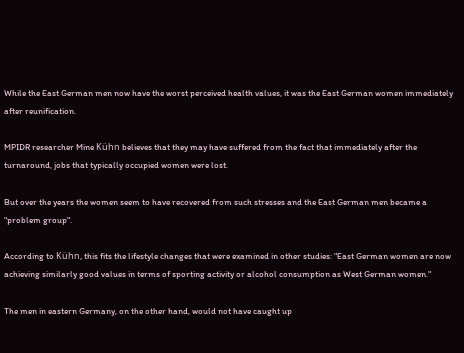While the East German men now have the worst perceived health values, it was the East German women immediately after reunification.

MPIDR researcher Mine Kühn believes that they may have suffered from the fact that immediately after the turnaround, jobs that typically occupied women were lost.

But over the years the women seem to have recovered from such stresses and the East German men became a "problem group".

According to Kühn, this fits the lifestyle changes that were examined in other studies: "East German women are now achieving similarly good values in terms of sporting activity or alcohol consumption as West German women."

The men in eastern Germany, on the other hand, would not have caught up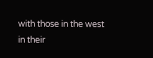with those in the west in their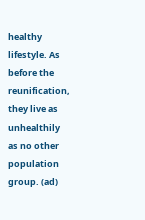healthy lifestyle. As before the reunification, they live as unhealthily as no other population group. (ad)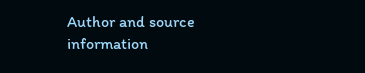Author and source information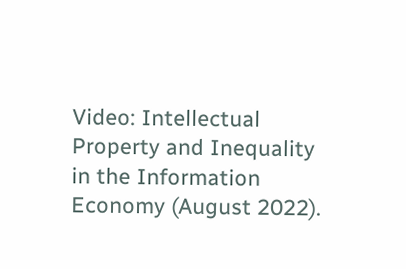Video: Intellectual Property and Inequality in the Information Economy (August 2022).